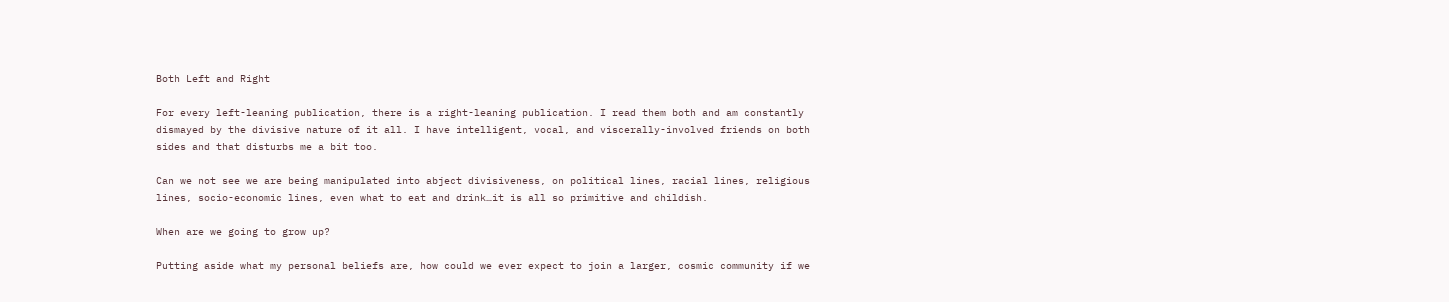Both Left and Right

For every left-leaning publication, there is a right-leaning publication. I read them both and am constantly dismayed by the divisive nature of it all. I have intelligent, vocal, and viscerally-involved friends on both sides and that disturbs me a bit too.

Can we not see we are being manipulated into abject divisiveness, on political lines, racial lines, religious lines, socio-economic lines, even what to eat and drink…it is all so primitive and childish.

When are we going to grow up?

Putting aside what my personal beliefs are, how could we ever expect to join a larger, cosmic community if we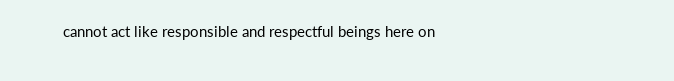cannot act like responsible and respectful beings here on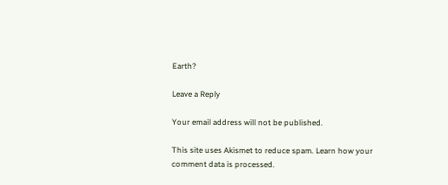Earth?

Leave a Reply

Your email address will not be published.

This site uses Akismet to reduce spam. Learn how your comment data is processed.